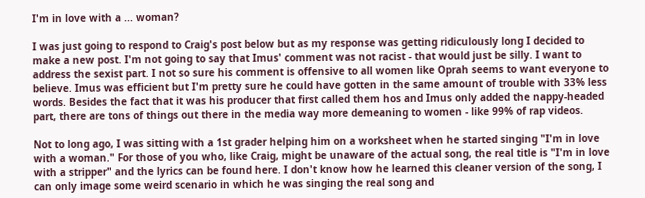I'm in love with a ... woman?

I was just going to respond to Craig's post below but as my response was getting ridiculously long I decided to make a new post. I'm not going to say that Imus' comment was not racist - that would just be silly. I want to address the sexist part. I not so sure his comment is offensive to all women like Oprah seems to want everyone to believe. Imus was efficient but I'm pretty sure he could have gotten in the same amount of trouble with 33% less words. Besides the fact that it was his producer that first called them hos and Imus only added the nappy-headed part, there are tons of things out there in the media way more demeaning to women - like 99% of rap videos.

Not to long ago, I was sitting with a 1st grader helping him on a worksheet when he started singing "I'm in love with a woman." For those of you who, like Craig, might be unaware of the actual song, the real title is "I'm in love with a stripper" and the lyrics can be found here. I don't know how he learned this cleaner version of the song, I can only image some weird scenario in which he was singing the real song and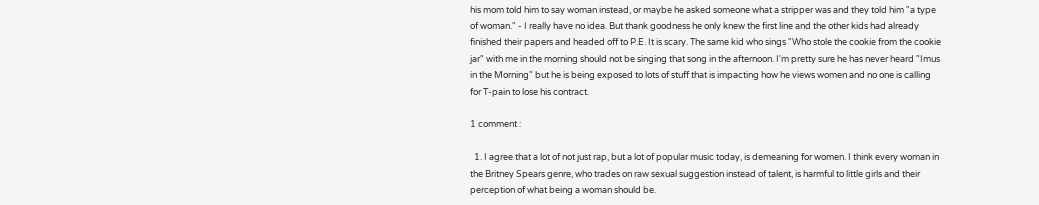his mom told him to say woman instead, or maybe he asked someone what a stripper was and they told him "a type of woman." - I really have no idea. But thank goodness he only knew the first line and the other kids had already finished their papers and headed off to P.E. It is scary. The same kid who sings "Who stole the cookie from the cookie jar" with me in the morning should not be singing that song in the afternoon. I'm pretty sure he has never heard "Imus in the Morning" but he is being exposed to lots of stuff that is impacting how he views women and no one is calling for T-pain to lose his contract.

1 comment :

  1. I agree that a lot of not just rap, but a lot of popular music today, is demeaning for women. I think every woman in the Britney Spears genre, who trades on raw sexual suggestion instead of talent, is harmful to little girls and their perception of what being a woman should be.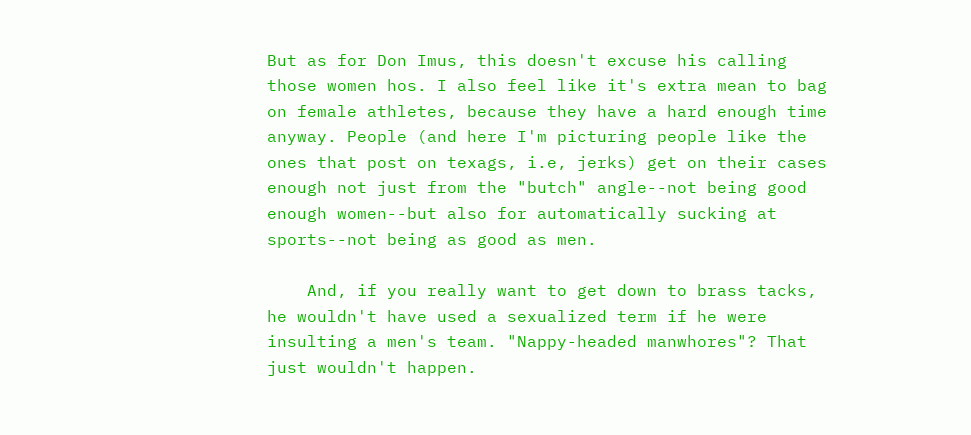But as for Don Imus, this doesn't excuse his calling those women hos. I also feel like it's extra mean to bag on female athletes, because they have a hard enough time anyway. People (and here I'm picturing people like the ones that post on texags, i.e, jerks) get on their cases enough not just from the "butch" angle--not being good enough women--but also for automatically sucking at sports--not being as good as men.

    And, if you really want to get down to brass tacks, he wouldn't have used a sexualized term if he were insulting a men's team. "Nappy-headed manwhores"? That just wouldn't happen.